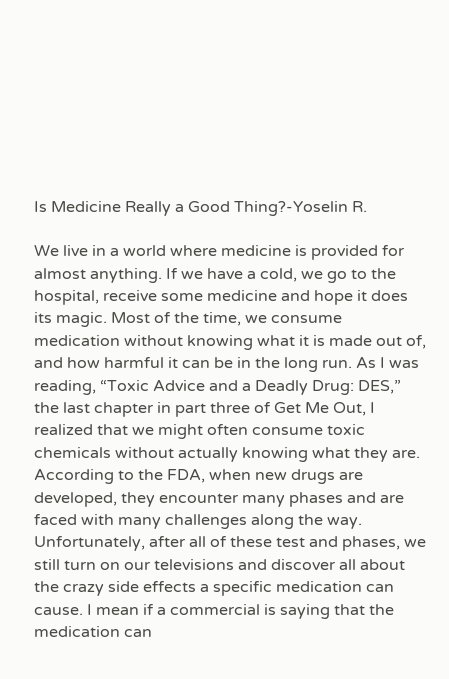Is Medicine Really a Good Thing?-Yoselin R.

We live in a world where medicine is provided for almost anything. If we have a cold, we go to the hospital, receive some medicine and hope it does its magic. Most of the time, we consume medication without knowing what it is made out of, and how harmful it can be in the long run. As I was reading, “Toxic Advice and a Deadly Drug: DES,” the last chapter in part three of Get Me Out, I realized that we might often consume toxic chemicals without actually knowing what they are. According to the FDA, when new drugs are developed, they encounter many phases and are faced with many challenges along the way. Unfortunately, after all of these test and phases, we still turn on our televisions and discover all about the crazy side effects a specific medication can cause. I mean if a commercial is saying that the medication can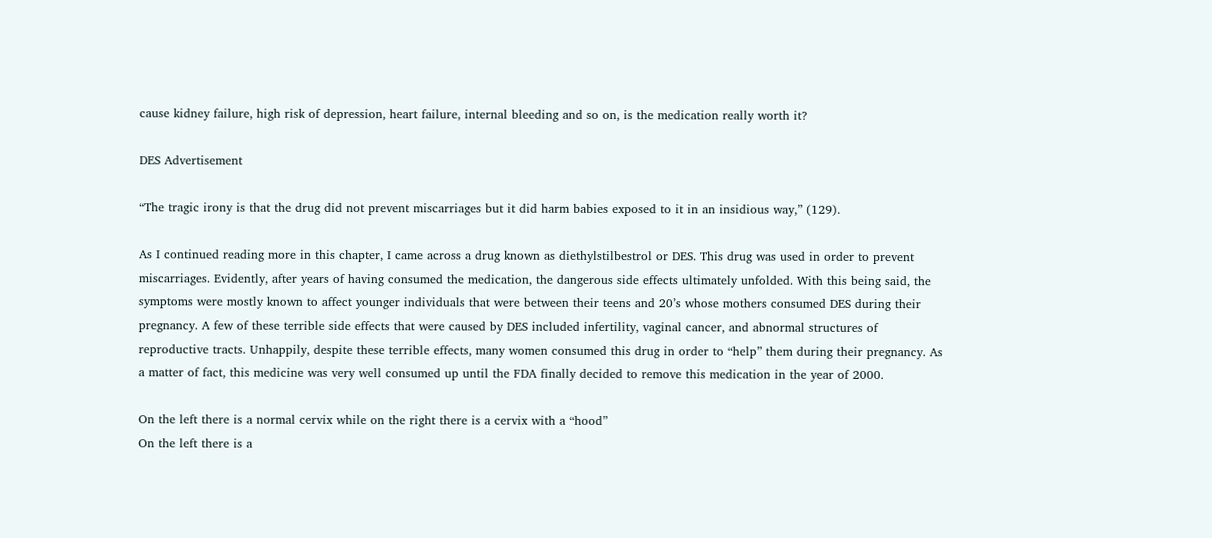cause kidney failure, high risk of depression, heart failure, internal bleeding and so on, is the medication really worth it?

DES Advertisement

“The tragic irony is that the drug did not prevent miscarriages but it did harm babies exposed to it in an insidious way,” (129).

As I continued reading more in this chapter, I came across a drug known as diethylstilbestrol or DES. This drug was used in order to prevent miscarriages. Evidently, after years of having consumed the medication, the dangerous side effects ultimately unfolded. With this being said, the symptoms were mostly known to affect younger individuals that were between their teens and 20’s whose mothers consumed DES during their pregnancy. A few of these terrible side effects that were caused by DES included infertility, vaginal cancer, and abnormal structures of reproductive tracts. Unhappily, despite these terrible effects, many women consumed this drug in order to “help” them during their pregnancy. As a matter of fact, this medicine was very well consumed up until the FDA finally decided to remove this medication in the year of 2000.

On the left there is a normal cervix while on the right there is a cervix with a “hood”
On the left there is a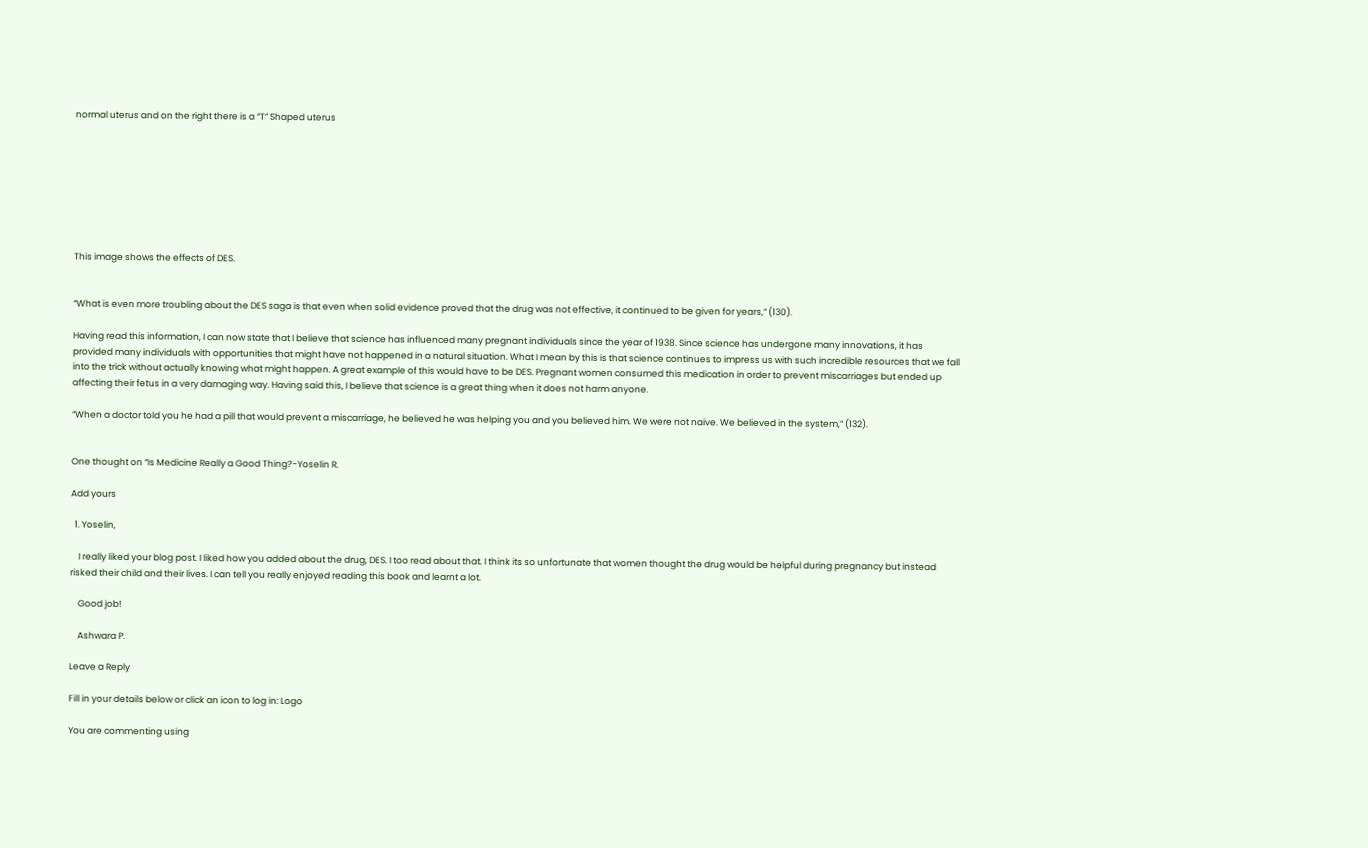normal uterus and on the right there is a “T” Shaped uterus








This image shows the effects of DES.


“What is even more troubling about the DES saga is that even when solid evidence proved that the drug was not effective, it continued to be given for years,” (130).

Having read this information, I can now state that I believe that science has influenced many pregnant individuals since the year of 1938. Since science has undergone many innovations, it has provided many individuals with opportunities that might have not happened in a natural situation. What I mean by this is that science continues to impress us with such incredible resources that we fall into the trick without actually knowing what might happen. A great example of this would have to be DES. Pregnant women consumed this medication in order to prevent miscarriages but ended up affecting their fetus in a very damaging way. Having said this, I believe that science is a great thing when it does not harm anyone.

“When a doctor told you he had a pill that would prevent a miscarriage, he believed he was helping you and you believed him. We were not naive. We believed in the system,” (132).


One thought on “Is Medicine Really a Good Thing?-Yoselin R.

Add yours

  1. Yoselin,

    I really liked your blog post. I liked how you added about the drug, DES. I too read about that. I think its so unfortunate that women thought the drug would be helpful during pregnancy but instead risked their child and their lives. I can tell you really enjoyed reading this book and learnt a lot.

    Good job!

    Ashwara P.

Leave a Reply

Fill in your details below or click an icon to log in: Logo

You are commenting using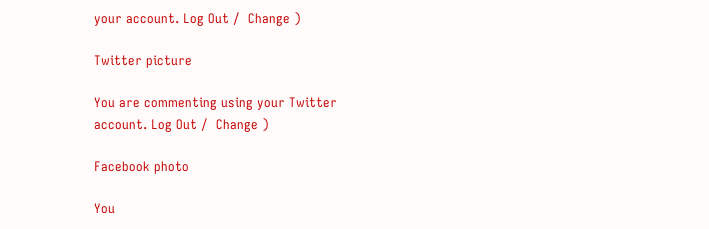your account. Log Out /  Change )

Twitter picture

You are commenting using your Twitter account. Log Out /  Change )

Facebook photo

You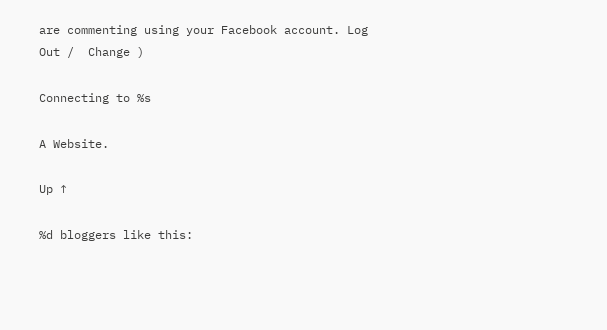are commenting using your Facebook account. Log Out /  Change )

Connecting to %s

A Website.

Up ↑

%d bloggers like this: